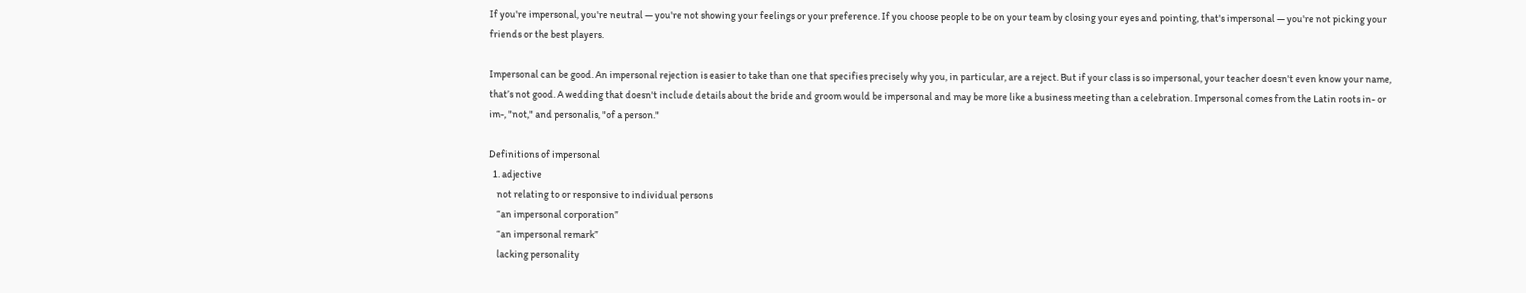If you're impersonal, you're neutral — you're not showing your feelings or your preference. If you choose people to be on your team by closing your eyes and pointing, that's impersonal — you're not picking your friends or the best players.

Impersonal can be good. An impersonal rejection is easier to take than one that specifies precisely why you, in particular, are a reject. But if your class is so impersonal, your teacher doesn't even know your name, that’s not good. A wedding that doesn't include details about the bride and groom would be impersonal and may be more like a business meeting than a celebration. Impersonal comes from the Latin roots in- or im-, "not," and personalis, "of a person."

Definitions of impersonal
  1. adjective
    not relating to or responsive to individual persons
    “an impersonal corporation”
    “an impersonal remark”
    lacking personality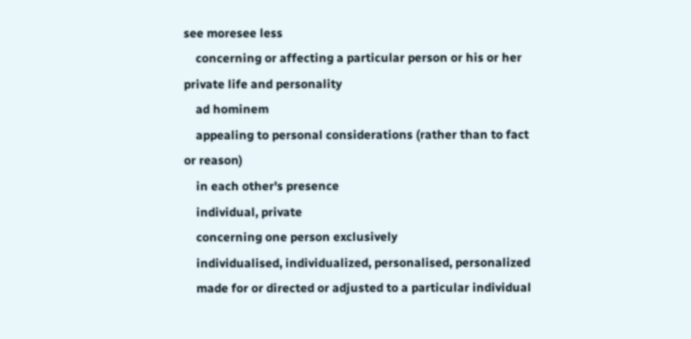see moresee less
    concerning or affecting a particular person or his or her private life and personality
    ad hominem
    appealing to personal considerations (rather than to fact or reason)
    in each other's presence
    individual, private
    concerning one person exclusively
    individualised, individualized, personalised, personalized
    made for or directed or adjusted to a particular individual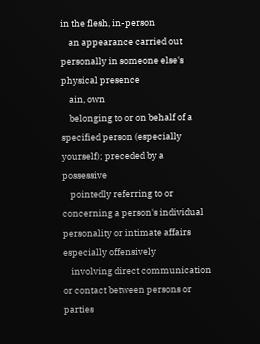in the flesh, in-person
    an appearance carried out personally in someone else's physical presence
    ain, own
    belonging to or on behalf of a specified person (especially yourself); preceded by a possessive
    pointedly referring to or concerning a person's individual personality or intimate affairs especially offensively
    involving direct communication or contact between persons or parties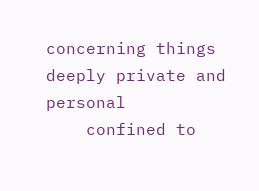concerning things deeply private and personal
    confined to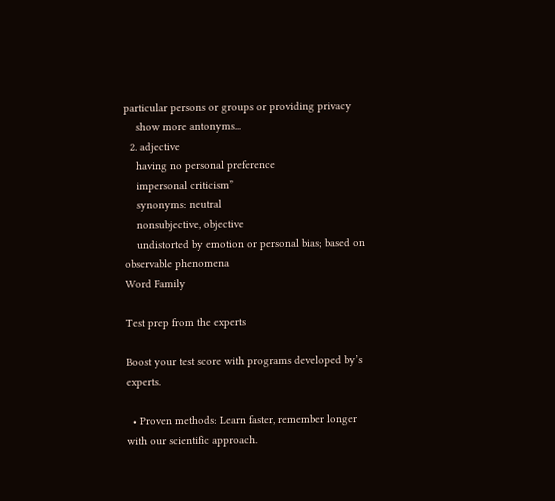particular persons or groups or providing privacy
    show more antonyms...
  2. adjective
    having no personal preference
    impersonal criticism”
    synonyms: neutral
    nonsubjective, objective
    undistorted by emotion or personal bias; based on observable phenomena
Word Family

Test prep from the experts

Boost your test score with programs developed by’s experts.

  • Proven methods: Learn faster, remember longer with our scientific approach.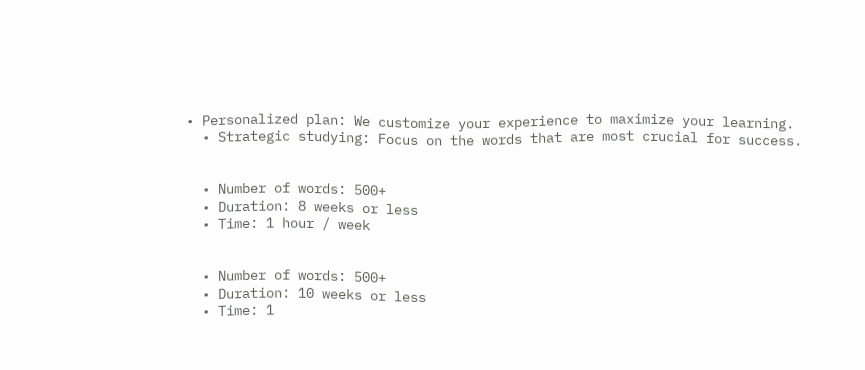• Personalized plan: We customize your experience to maximize your learning.
  • Strategic studying: Focus on the words that are most crucial for success.


  • Number of words: 500+
  • Duration: 8 weeks or less
  • Time: 1 hour / week


  • Number of words: 500+
  • Duration: 10 weeks or less
  • Time: 1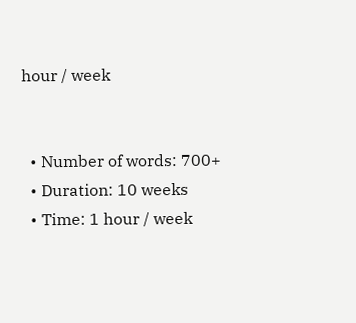hour / week


  • Number of words: 700+
  • Duration: 10 weeks
  • Time: 1 hour / week